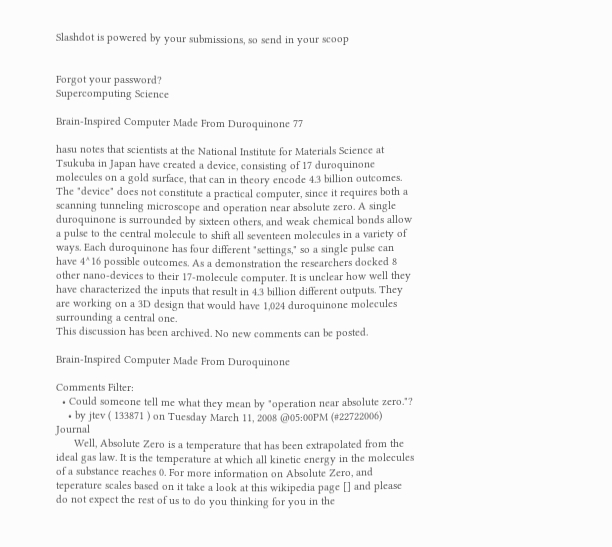Slashdot is powered by your submissions, so send in your scoop


Forgot your password?
Supercomputing Science

Brain-Inspired Computer Made From Duroquinone 77

hasu notes that scientists at the National Institute for Materials Science at Tsukuba in Japan have created a device, consisting of 17 duroquinone molecules on a gold surface, that can in theory encode 4.3 billion outcomes. The "device" does not constitute a practical computer, since it requires both a scanning tunneling microscope and operation near absolute zero. A single duroquinone is surrounded by sixteen others, and weak chemical bonds allow a pulse to the central molecule to shift all seventeen molecules in a variety of ways. Each duroquinone has four different "settings," so a single pulse can have 4^16 possible outcomes. As a demonstration the researchers docked 8 other nano-devices to their 17-molecule computer. It is unclear how well they have characterized the inputs that result in 4.3 billion different outputs. They are working on a 3D design that would have 1,024 duroquinone molecules surrounding a central one.
This discussion has been archived. No new comments can be posted.

Brain-Inspired Computer Made From Duroquinone

Comments Filter:
  • Could someone tell me what they mean by "operation near absolute zero."?
    • by jtev ( 133871 ) on Tuesday March 11, 2008 @05:00PM (#22722006) Journal
      Well, Absolute Zero is a temperature that has been extrapolated from the ideal gas law. It is the temperature at which all kinetic energy in the molecules of a substance reaches 0. For more information on Absolute Zero, and teperature scales based on it take a look at this wikipedia page [] and please do not expect the rest of us to do you thinking for you in the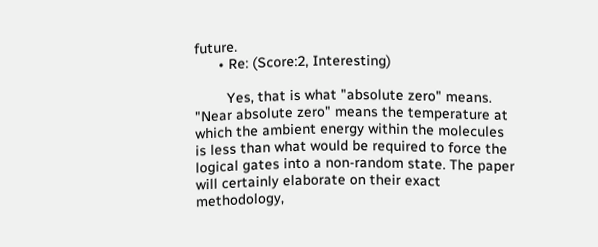future.
      • Re: (Score:2, Interesting)

        Yes, that is what "absolute zero" means. "Near absolute zero" means the temperature at which the ambient energy within the molecules is less than what would be required to force the logical gates into a non-random state. The paper will certainly elaborate on their exact methodology,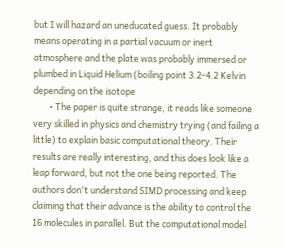but I will hazard an uneducated guess. It probably means operating in a partial vacuum or inert atmosphere and the plate was probably immersed or plumbed in Liquid Helium (boiling point 3.2-4.2 Kelvin depending on the isotope
        • The paper is quite strange, it reads like someone very skilled in physics and chemistry trying (and failing a little) to explain basic computational theory. Their results are really interesting, and this does look like a leap forward, but not the one being reported. The authors don't understand SIMD processing and keep claiming that their advance is the ability to control the 16 molecules in parallel. But the computational model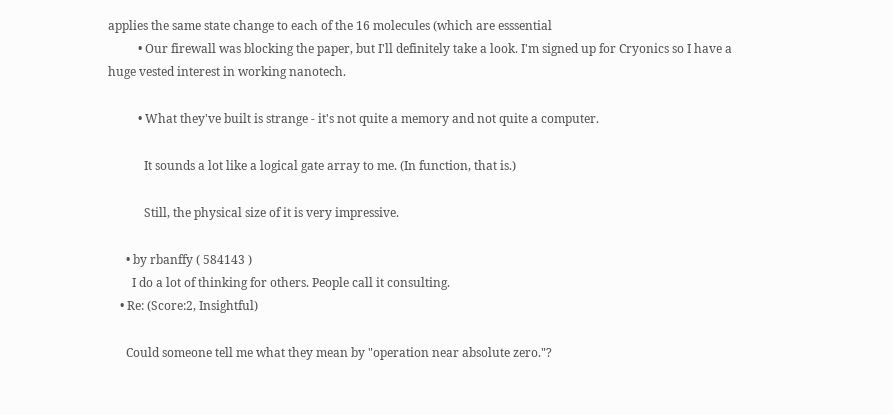applies the same state change to each of the 16 molecules (which are esssential
          • Our firewall was blocking the paper, but I'll definitely take a look. I'm signed up for Cryonics so I have a huge vested interest in working nanotech.

          • What they've built is strange - it's not quite a memory and not quite a computer.

            It sounds a lot like a logical gate array to me. (In function, that is.)

            Still, the physical size of it is very impressive.

      • by rbanffy ( 584143 )
        I do a lot of thinking for others. People call it consulting.
    • Re: (Score:2, Insightful)

      Could someone tell me what they mean by "operation near absolute zero."?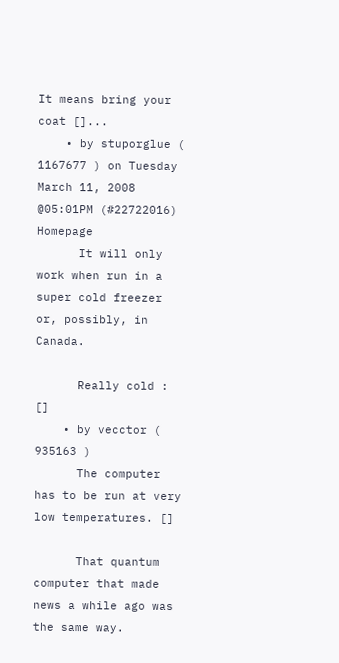It means bring your coat []...
    • by stuporglue ( 1167677 ) on Tuesday March 11, 2008 @05:01PM (#22722016) Homepage
      It will only work when run in a super cold freezer or, possibly, in Canada.

      Really cold : []
    • by vecctor ( 935163 )
      The computer has to be run at very low temperatures. []

      That quantum computer that made news a while ago was the same way.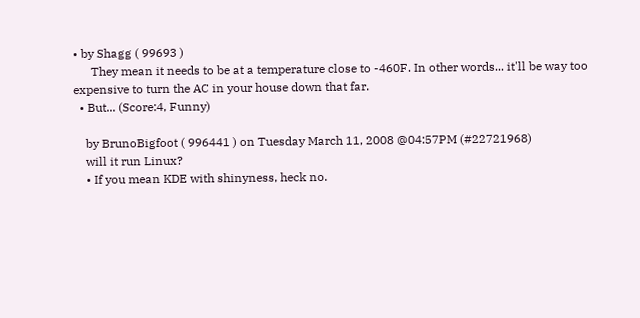• by Shagg ( 99693 )
      They mean it needs to be at a temperature close to -460F. In other words... it'll be way too expensive to turn the AC in your house down that far.
  • But... (Score:4, Funny)

    by BrunoBigfoot ( 996441 ) on Tuesday March 11, 2008 @04:57PM (#22721968)
    will it run Linux?
    • If you mean KDE with shinyness, heck no.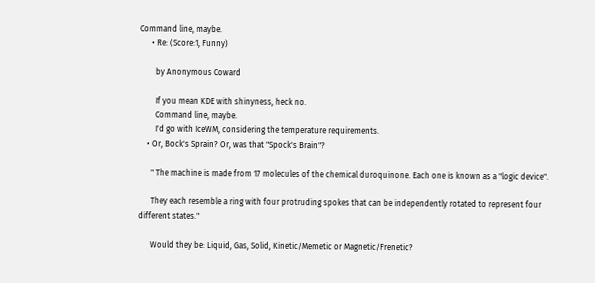Command line, maybe.
      • Re: (Score:1, Funny)

        by Anonymous Coward

        If you mean KDE with shinyness, heck no.
        Command line, maybe.
        I'd go with IceWM, considering the temperature requirements.
    • Or, Bock's Sprain? Or, was that "Spock's Brain"?

      " The machine is made from 17 molecules of the chemical duroquinone. Each one is known as a "logic device".

      They each resemble a ring with four protruding spokes that can be independently rotated to represent four different states."

      Would they be: Liquid, Gas, Solid, Kinetic/Memetic or Magnetic/Frenetic?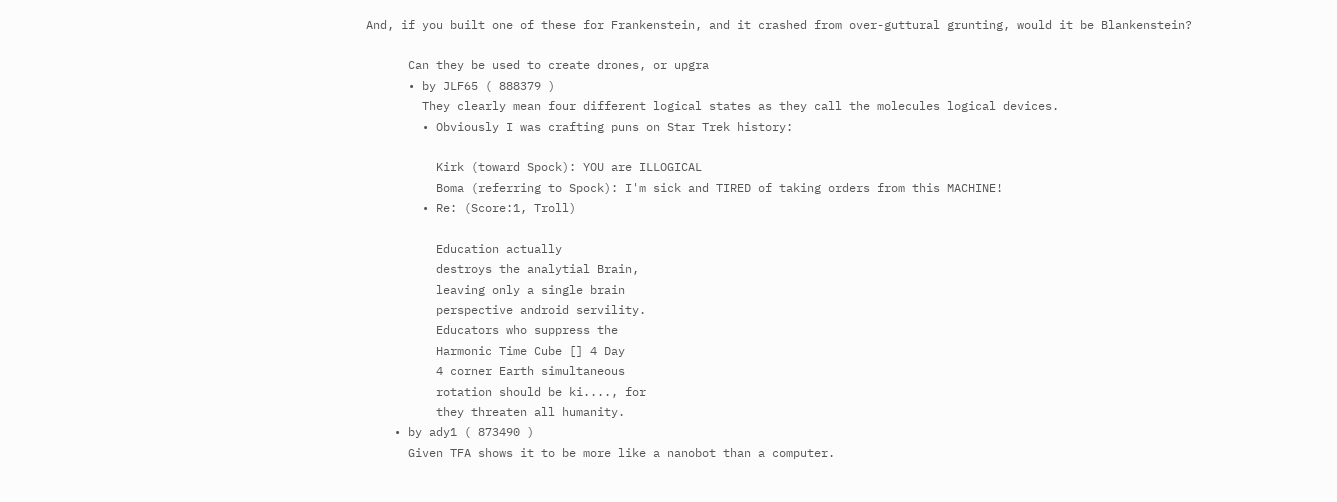And, if you built one of these for Frankenstein, and it crashed from over-guttural grunting, would it be Blankenstein?

      Can they be used to create drones, or upgra
      • by JLF65 ( 888379 )
        They clearly mean four different logical states as they call the molecules logical devices.
        • Obviously I was crafting puns on Star Trek history:

          Kirk (toward Spock): YOU are ILLOGICAL
          Boma (referring to Spock): I'm sick and TIRED of taking orders from this MACHINE!
        • Re: (Score:1, Troll)

          Education actually
          destroys the analytial Brain,
          leaving only a single brain
          perspective android servility.
          Educators who suppress the
          Harmonic Time Cube [] 4 Day
          4 corner Earth simultaneous
          rotation should be ki...., for
          they threaten all humanity.
    • by ady1 ( 873490 )
      Given TFA shows it to be more like a nanobot than a computer.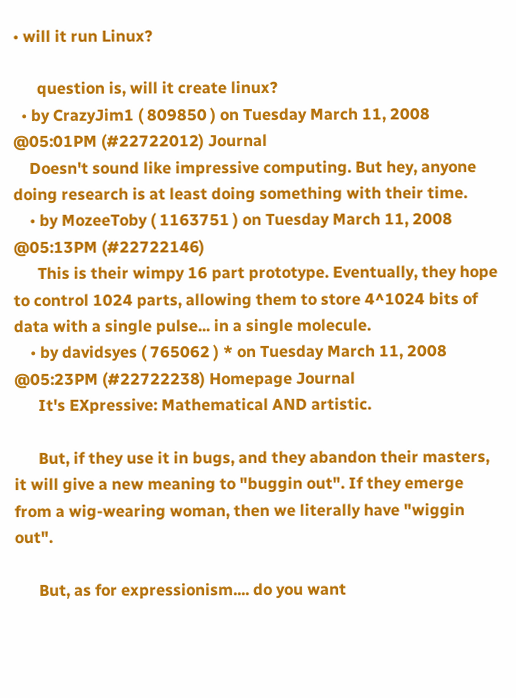• will it run Linux?

      question is, will it create linux?
  • by CrazyJim1 ( 809850 ) on Tuesday March 11, 2008 @05:01PM (#22722012) Journal
    Doesn't sound like impressive computing. But hey, anyone doing research is at least doing something with their time.
    • by MozeeToby ( 1163751 ) on Tuesday March 11, 2008 @05:13PM (#22722146)
      This is their wimpy 16 part prototype. Eventually, they hope to control 1024 parts, allowing them to store 4^1024 bits of data with a single pulse... in a single molecule.
    • by davidsyes ( 765062 ) * on Tuesday March 11, 2008 @05:23PM (#22722238) Homepage Journal
      It's EXpressive: Mathematical AND artistic.

      But, if they use it in bugs, and they abandon their masters, it will give a new meaning to "buggin out". If they emerge from a wig-wearing woman, then we literally have "wiggin out".

      But, as for expressionism.... do you want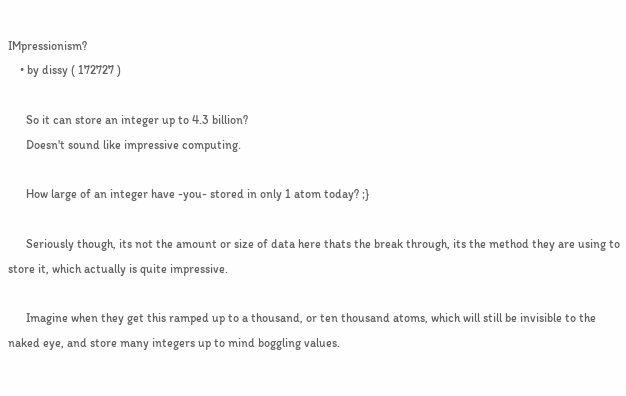IMpressionism?
    • by dissy ( 172727 )

      So it can store an integer up to 4.3 billion?
      Doesn't sound like impressive computing.

      How large of an integer have -you- stored in only 1 atom today? ;}

      Seriously though, its not the amount or size of data here thats the break through, its the method they are using to store it, which actually is quite impressive.

      Imagine when they get this ramped up to a thousand, or ten thousand atoms, which will still be invisible to the naked eye, and store many integers up to mind boggling values.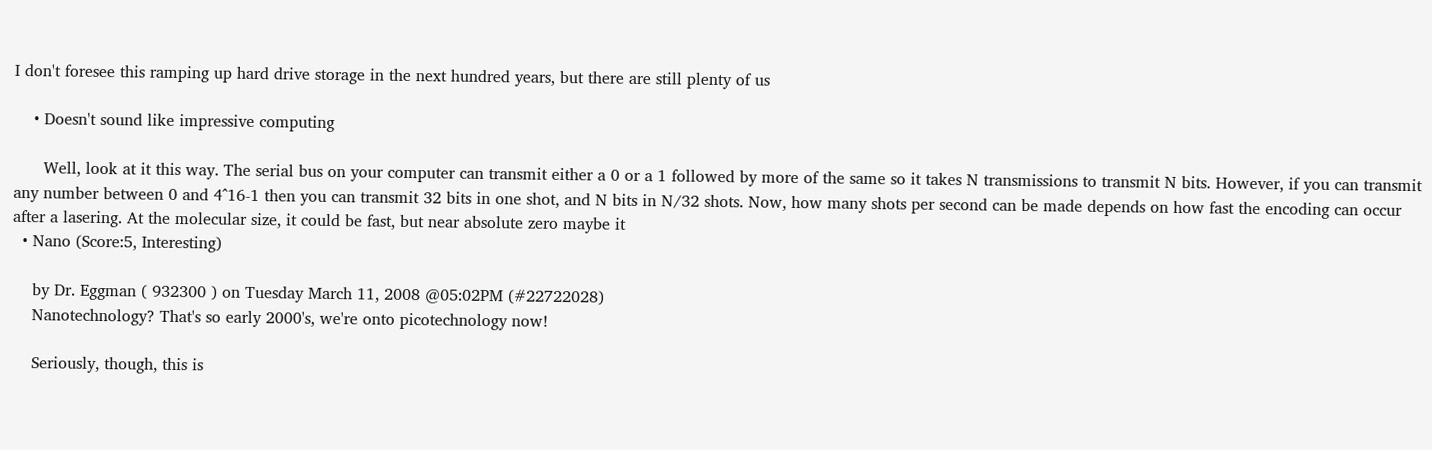I don't foresee this ramping up hard drive storage in the next hundred years, but there are still plenty of us

    • Doesn't sound like impressive computing

      Well, look at it this way. The serial bus on your computer can transmit either a 0 or a 1 followed by more of the same so it takes N transmissions to transmit N bits. However, if you can transmit any number between 0 and 4^16-1 then you can transmit 32 bits in one shot, and N bits in N/32 shots. Now, how many shots per second can be made depends on how fast the encoding can occur after a lasering. At the molecular size, it could be fast, but near absolute zero maybe it
  • Nano (Score:5, Interesting)

    by Dr. Eggman ( 932300 ) on Tuesday March 11, 2008 @05:02PM (#22722028)
    Nanotechnology? That's so early 2000's, we're onto picotechnology now!

    Seriously, though, this is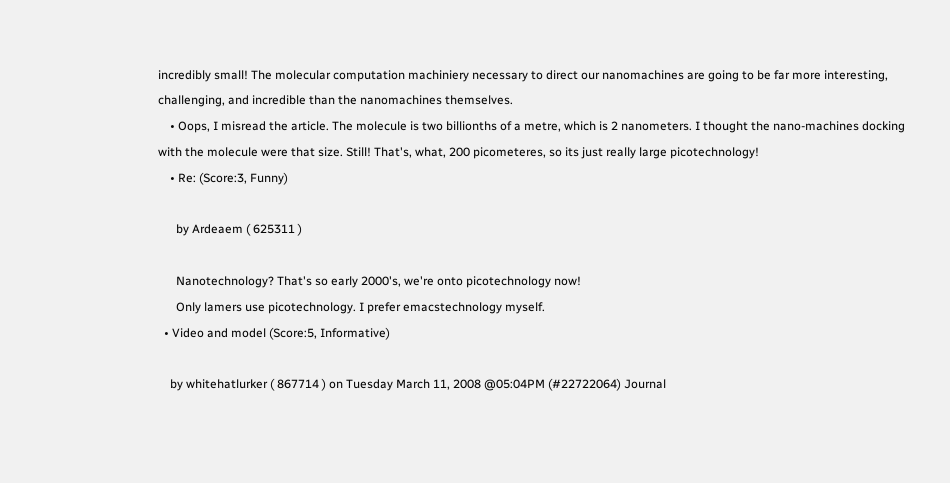incredibly small! The molecular computation machiniery necessary to direct our nanomachines are going to be far more interesting, challenging, and incredible than the nanomachines themselves.
    • Oops, I misread the article. The molecule is two billionths of a metre, which is 2 nanometers. I thought the nano-machines docking with the molecule were that size. Still! That's, what, 200 picometeres, so its just really large picotechnology!
    • Re: (Score:3, Funny)

      by Ardeaem ( 625311 )

      Nanotechnology? That's so early 2000's, we're onto picotechnology now!
      Only lamers use picotechnology. I prefer emacstechnology myself.
  • Video and model (Score:5, Informative)

    by whitehatlurker ( 867714 ) on Tuesday March 11, 2008 @05:04PM (#22722064) Journal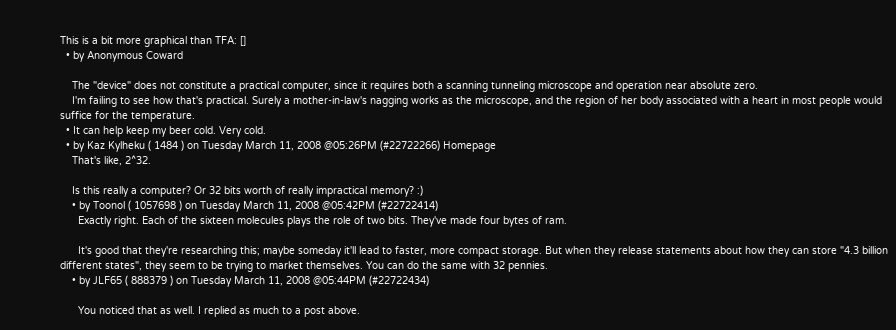This is a bit more graphical than TFA: []
  • by Anonymous Coward

    The "device" does not constitute a practical computer, since it requires both a scanning tunneling microscope and operation near absolute zero.
    I'm failing to see how that's practical. Surely a mother-in-law's nagging works as the microscope, and the region of her body associated with a heart in most people would suffice for the temperature.
  • It can help keep my beer cold. Very cold.
  • by Kaz Kylheku ( 1484 ) on Tuesday March 11, 2008 @05:26PM (#22722266) Homepage
    That's like, 2^32.

    Is this really a computer? Or 32 bits worth of really impractical memory? :)
    • by Toonol ( 1057698 ) on Tuesday March 11, 2008 @05:42PM (#22722414)
      Exactly right. Each of the sixteen molecules plays the role of two bits. They've made four bytes of ram.

      It's good that they're researching this; maybe someday it'll lead to faster, more compact storage. But when they release statements about how they can store "4.3 billion different states", they seem to be trying to market themselves. You can do the same with 32 pennies.
    • by JLF65 ( 888379 ) on Tuesday March 11, 2008 @05:44PM (#22722434)

      You noticed that as well. I replied as much to a post above.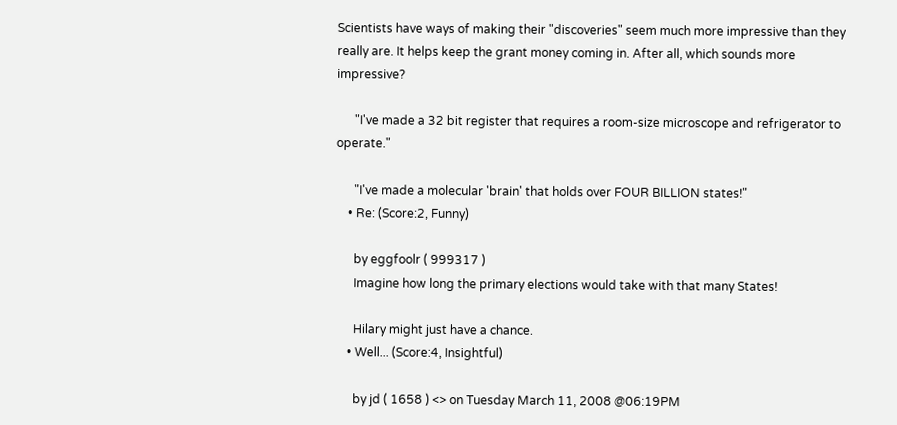Scientists have ways of making their "discoveries" seem much more impressive than they really are. It helps keep the grant money coming in. After all, which sounds more impressive?

      "I've made a 32 bit register that requires a room-size microscope and refrigerator to operate."

      "I've made a molecular 'brain' that holds over FOUR BILLION states!"
    • Re: (Score:2, Funny)

      by eggfoolr ( 999317 )
      Imagine how long the primary elections would take with that many States!

      Hilary might just have a chance.
    • Well... (Score:4, Insightful)

      by jd ( 1658 ) <> on Tuesday March 11, 2008 @06:19PM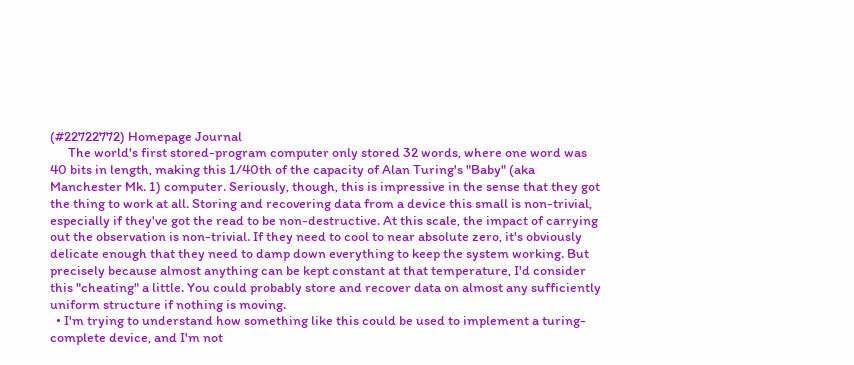(#22722772) Homepage Journal
      The world's first stored-program computer only stored 32 words, where one word was 40 bits in length, making this 1/40th of the capacity of Alan Turing's "Baby" (aka Manchester Mk. 1) computer. Seriously, though, this is impressive in the sense that they got the thing to work at all. Storing and recovering data from a device this small is non-trivial, especially if they've got the read to be non-destructive. At this scale, the impact of carrying out the observation is non-trivial. If they need to cool to near absolute zero, it's obviously delicate enough that they need to damp down everything to keep the system working. But precisely because almost anything can be kept constant at that temperature, I'd consider this "cheating" a little. You could probably store and recover data on almost any sufficiently uniform structure if nothing is moving.
  • I'm trying to understand how something like this could be used to implement a turing-complete device, and I'm not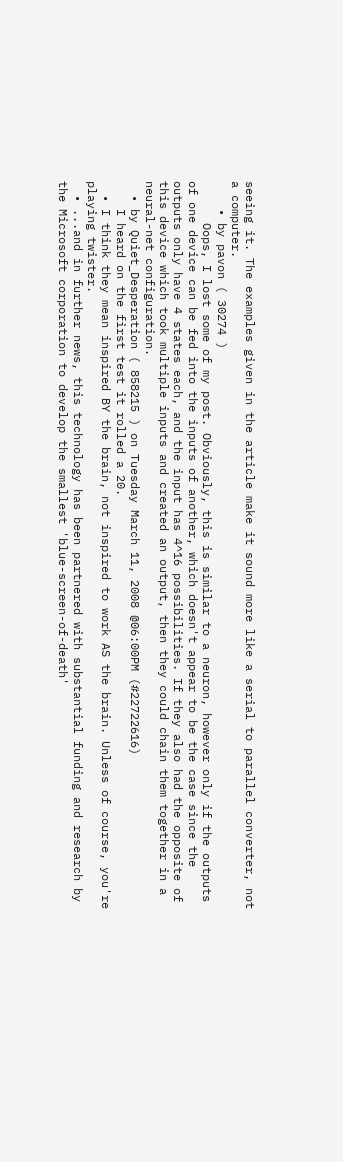seeing it. The examples given in the article make it sound more like a serial to parallel converter, not a computer.
    • by pavon ( 30274 )
      Oops, I lost some of my post. Obviously, this is similar to a neuron, however only if the outputs of one device can be fed into the inputs of another, which doesn't appear to be the case since the outputs only have 4 states each, and the input has 4^16 possibilities. If they also had the opposite of this device which took multiple inputs and created an output, then they could chain them together in a neural-net configuration.
  • by Quiet_Desperation ( 858215 ) on Tuesday March 11, 2008 @06:00PM (#22722616)
    I heard on the first test it rolled a 20.
  • I think they mean inspired BY the brain, not inspired to work AS the brain. Unless of course, you're playing twister.
  • ...and in further news, this technology has been partnered with substantial funding and research by the Microsoft corporation to develop the smallest 'blue-screen-of-death'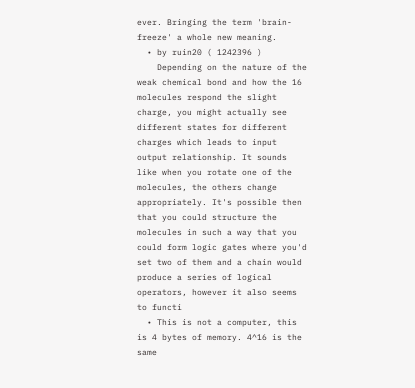ever. Bringing the term 'brain-freeze' a whole new meaning.
  • by ruin20 ( 1242396 )
    Depending on the nature of the weak chemical bond and how the 16 molecules respond the slight charge, you might actually see different states for different charges which leads to input output relationship. It sounds like when you rotate one of the molecules, the others change appropriately. It's possible then that you could structure the molecules in such a way that you could form logic gates where you'd set two of them and a chain would produce a series of logical operators, however it also seems to functi
  • This is not a computer, this is 4 bytes of memory. 4^16 is the same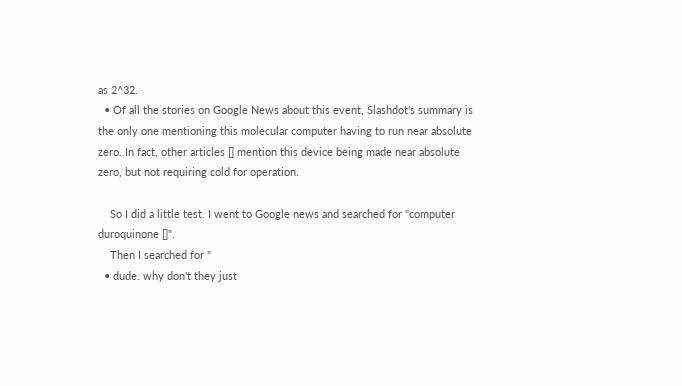as 2^32.
  • Of all the stories on Google News about this event, Slashdot's summary is the only one mentioning this molecular computer having to run near absolute zero. In fact, other articles [] mention this device being made near absolute zero, but not requiring cold for operation.

    So I did a little test. I went to Google news and searched for "computer duroquinone []".
    Then I searched for "
  • dude. why don't they just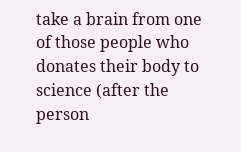take a brain from one of those people who donates their body to science (after the person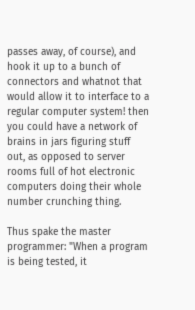passes away, of course), and hook it up to a bunch of connectors and whatnot that would allow it to interface to a regular computer system! then you could have a network of brains in jars figuring stuff out, as opposed to server rooms full of hot electronic computers doing their whole number crunching thing.

Thus spake the master programmer: "When a program is being tested, it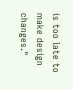is too late to make design changes."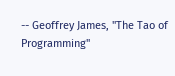-- Geoffrey James, "The Tao of Programming"